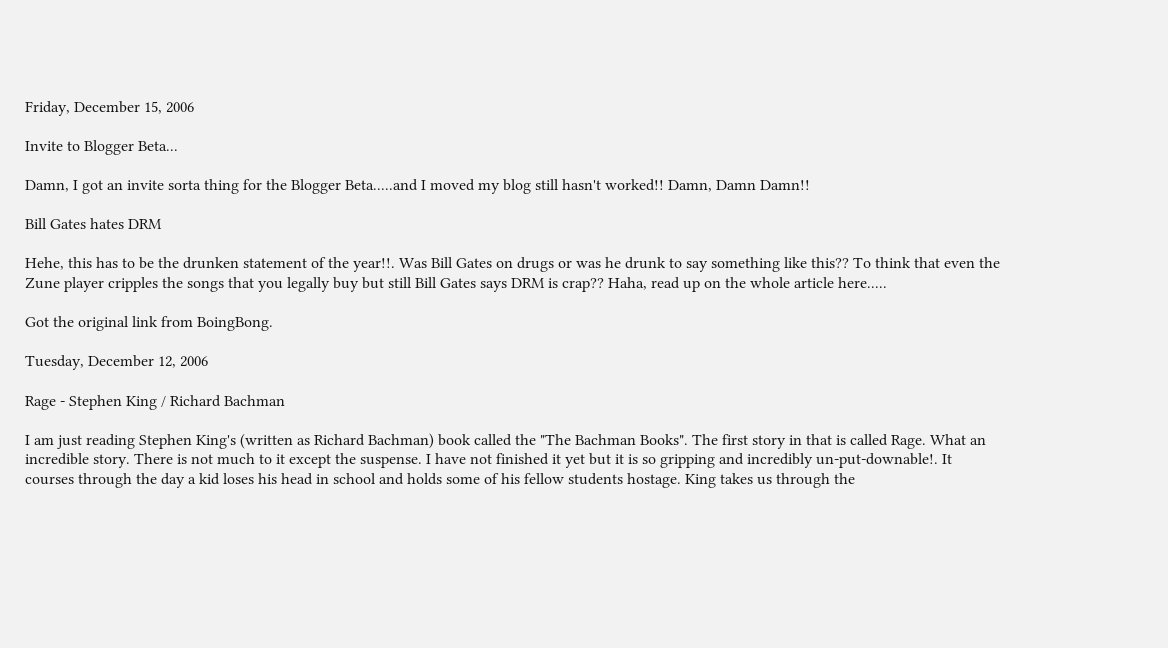Friday, December 15, 2006

Invite to Blogger Beta...

Damn, I got an invite sorta thing for the Blogger Beta.....and I moved my blog still hasn't worked!! Damn, Damn Damn!!

Bill Gates hates DRM

Hehe, this has to be the drunken statement of the year!!. Was Bill Gates on drugs or was he drunk to say something like this?? To think that even the Zune player cripples the songs that you legally buy but still Bill Gates says DRM is crap?? Haha, read up on the whole article here.....

Got the original link from BoingBong.

Tuesday, December 12, 2006

Rage - Stephen King / Richard Bachman

I am just reading Stephen King's (written as Richard Bachman) book called the "The Bachman Books". The first story in that is called Rage. What an incredible story. There is not much to it except the suspense. I have not finished it yet but it is so gripping and incredibly un-put-downable!. It courses through the day a kid loses his head in school and holds some of his fellow students hostage. King takes us through the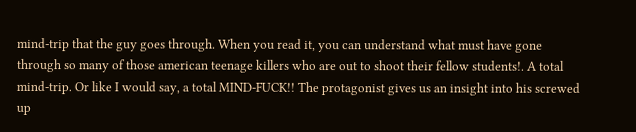mind-trip that the guy goes through. When you read it, you can understand what must have gone through so many of those american teenage killers who are out to shoot their fellow students!. A total mind-trip. Or like I would say, a total MIND-FUCK!! The protagonist gives us an insight into his screwed up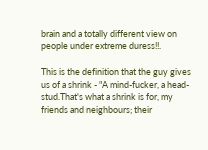brain and a totally different view on people under extreme duress!!.

This is the definition that the guy gives us of a shrink - "A mind-fucker, a head-stud.That's what a shrink is for, my friends and neighbours; their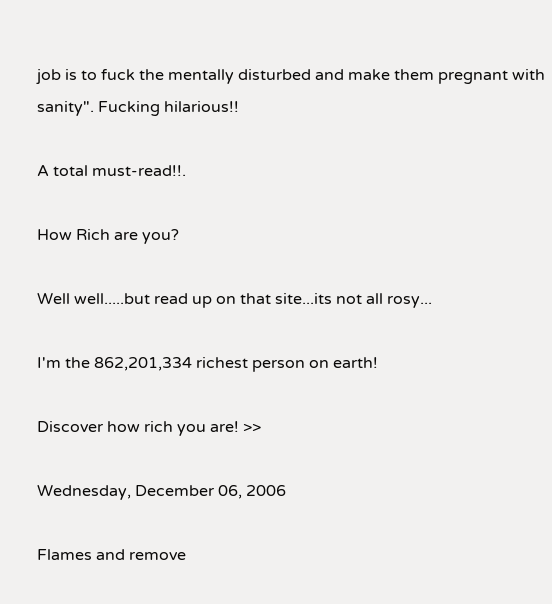job is to fuck the mentally disturbed and make them pregnant with sanity". Fucking hilarious!!

A total must-read!!.

How Rich are you?

Well well.....but read up on that site...its not all rosy...

I'm the 862,201,334 richest person on earth!

Discover how rich you are! >>

Wednesday, December 06, 2006

Flames and remove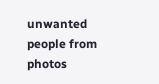unwanted people from photos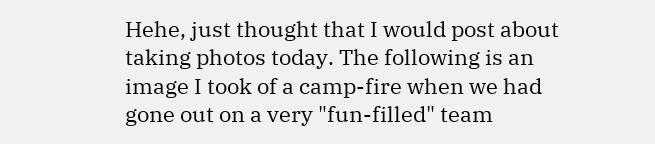Hehe, just thought that I would post about taking photos today. The following is an image I took of a camp-fire when we had gone out on a very "fun-filled" team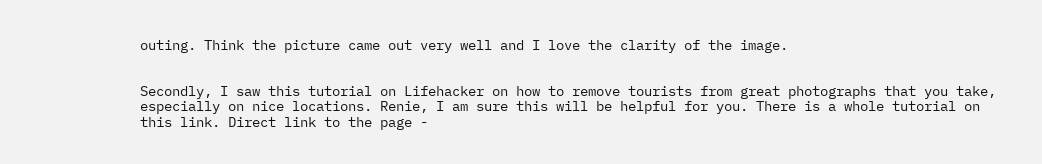outing. Think the picture came out very well and I love the clarity of the image.


Secondly, I saw this tutorial on Lifehacker on how to remove tourists from great photographs that you take, especially on nice locations. Renie, I am sure this will be helpful for you. There is a whole tutorial on this link. Direct link to the page -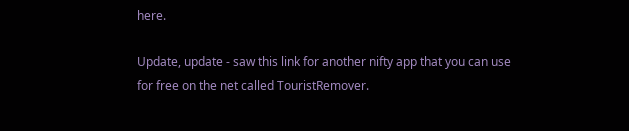here.

Update, update - saw this link for another nifty app that you can use for free on the net called TouristRemover.